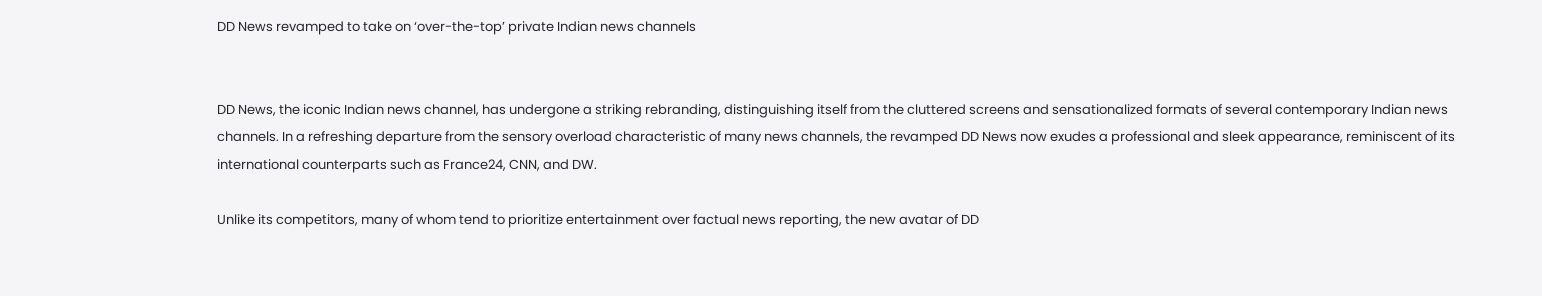DD News revamped to take on ‘over-the-top’ private Indian news channels


DD News, the iconic Indian news channel, has undergone a striking rebranding, distinguishing itself from the cluttered screens and sensationalized formats of several contemporary Indian news channels. In a refreshing departure from the sensory overload characteristic of many news channels, the revamped DD News now exudes a professional and sleek appearance, reminiscent of its international counterparts such as France24, CNN, and DW.

Unlike its competitors, many of whom tend to prioritize entertainment over factual news reporting, the new avatar of DD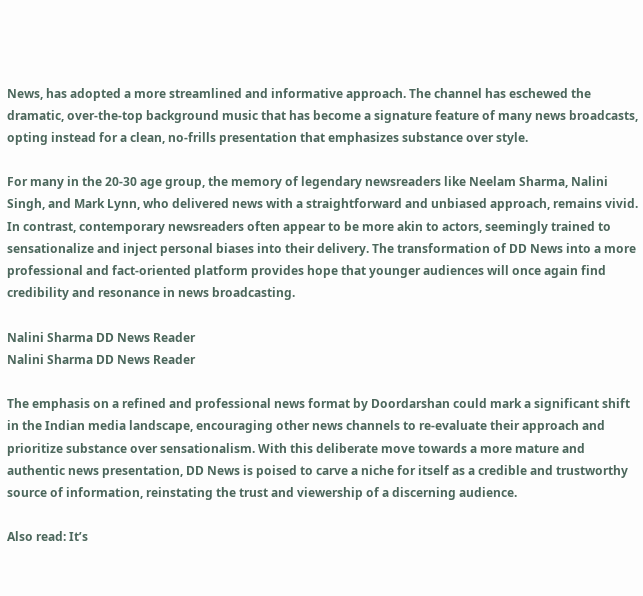News, has adopted a more streamlined and informative approach. The channel has eschewed the dramatic, over-the-top background music that has become a signature feature of many news broadcasts, opting instead for a clean, no-frills presentation that emphasizes substance over style.

For many in the 20-30 age group, the memory of legendary newsreaders like Neelam Sharma, Nalini Singh, and Mark Lynn, who delivered news with a straightforward and unbiased approach, remains vivid. In contrast, contemporary newsreaders often appear to be more akin to actors, seemingly trained to sensationalize and inject personal biases into their delivery. The transformation of DD News into a more professional and fact-oriented platform provides hope that younger audiences will once again find credibility and resonance in news broadcasting.

Nalini Sharma DD News Reader
Nalini Sharma DD News Reader

The emphasis on a refined and professional news format by Doordarshan could mark a significant shift in the Indian media landscape, encouraging other news channels to re-evaluate their approach and prioritize substance over sensationalism. With this deliberate move towards a more mature and authentic news presentation, DD News is poised to carve a niche for itself as a credible and trustworthy source of information, reinstating the trust and viewership of a discerning audience.

Also read: It’s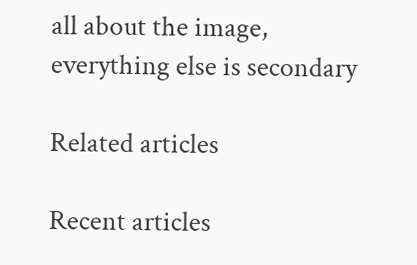all about the image, everything else is secondary

Related articles

Recent articles